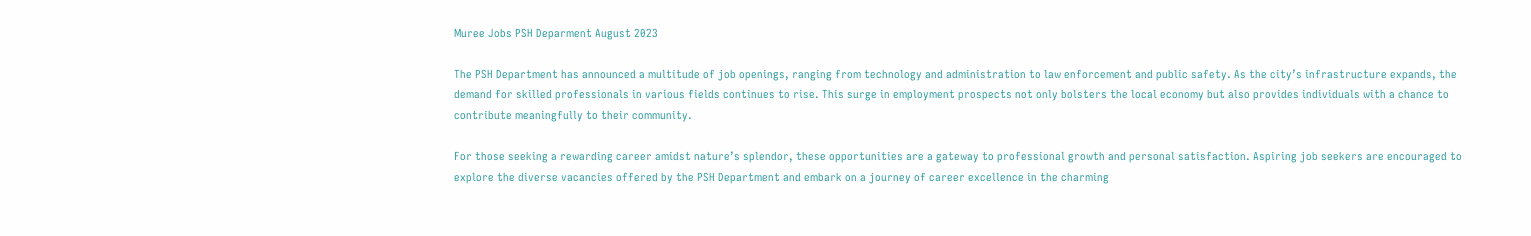Muree Jobs PSH Deparment August 2023

The PSH Department has announced a multitude of job openings, ranging from technology and administration to law enforcement and public safety. As the city’s infrastructure expands, the demand for skilled professionals in various fields continues to rise. This surge in employment prospects not only bolsters the local economy but also provides individuals with a chance to contribute meaningfully to their community.

For those seeking a rewarding career amidst nature’s splendor, these opportunities are a gateway to professional growth and personal satisfaction. Aspiring job seekers are encouraged to explore the diverse vacancies offered by the PSH Department and embark on a journey of career excellence in the charming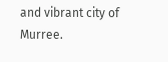and vibrant city of Murree.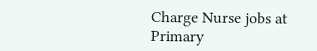Charge Nurse jobs at Primary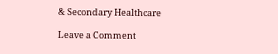& Secondary Healthcare

Leave a Comment